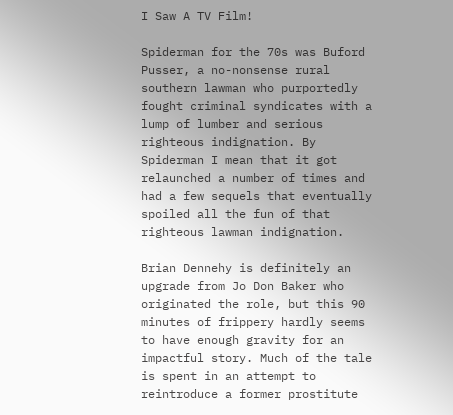I Saw A TV Film!

Spiderman for the 70s was Buford Pusser, a no-nonsense rural southern lawman who purportedly fought criminal syndicates with a lump of lumber and serious righteous indignation. By Spiderman I mean that it got relaunched a number of times and had a few sequels that eventually spoiled all the fun of that righteous lawman indignation.

Brian Dennehy is definitely an upgrade from Jo Don Baker who originated the role, but this 90 minutes of frippery hardly seems to have enough gravity for an impactful story. Much of the tale is spent in an attempt to reintroduce a former prostitute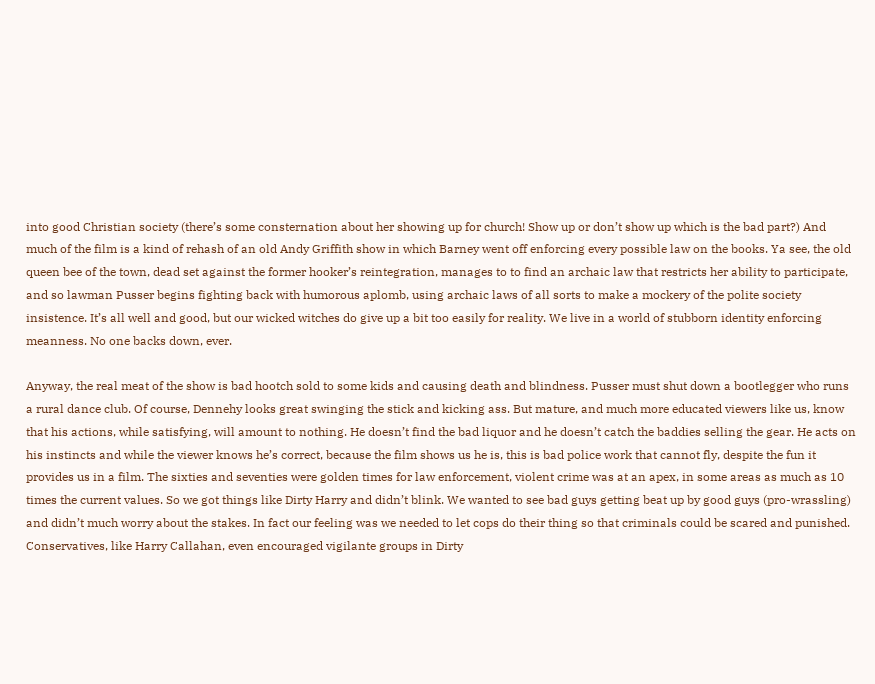into good Christian society (there’s some consternation about her showing up for church! Show up or don’t show up which is the bad part?) And much of the film is a kind of rehash of an old Andy Griffith show in which Barney went off enforcing every possible law on the books. Ya see, the old queen bee of the town, dead set against the former hooker’s reintegration, manages to to find an archaic law that restricts her ability to participate, and so lawman Pusser begins fighting back with humorous aplomb, using archaic laws of all sorts to make a mockery of the polite society insistence. It’s all well and good, but our wicked witches do give up a bit too easily for reality. We live in a world of stubborn identity enforcing meanness. No one backs down, ever.

Anyway, the real meat of the show is bad hootch sold to some kids and causing death and blindness. Pusser must shut down a bootlegger who runs a rural dance club. Of course, Dennehy looks great swinging the stick and kicking ass. But mature, and much more educated viewers like us, know that his actions, while satisfying, will amount to nothing. He doesn’t find the bad liquor and he doesn’t catch the baddies selling the gear. He acts on his instincts and while the viewer knows he’s correct, because the film shows us he is, this is bad police work that cannot fly, despite the fun it provides us in a film. The sixties and seventies were golden times for law enforcement, violent crime was at an apex, in some areas as much as 10 times the current values. So we got things like Dirty Harry and didn’t blink. We wanted to see bad guys getting beat up by good guys (pro-wrassling) and didn’t much worry about the stakes. In fact our feeling was we needed to let cops do their thing so that criminals could be scared and punished. Conservatives, like Harry Callahan, even encouraged vigilante groups in Dirty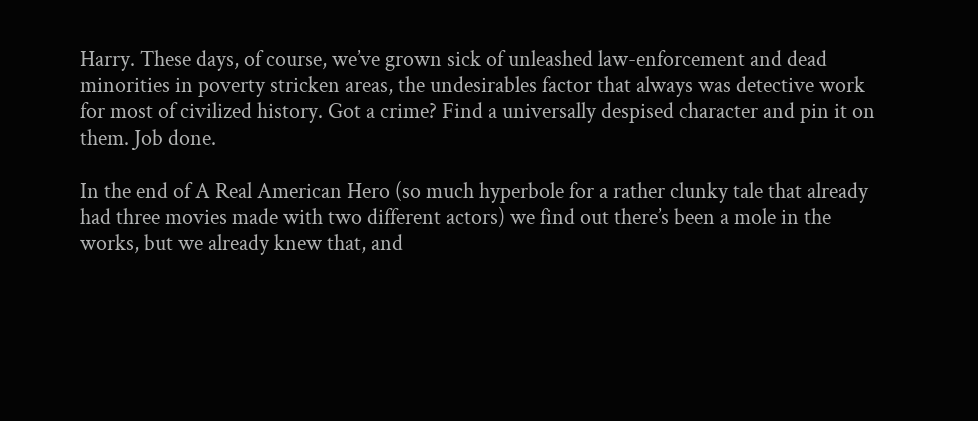Harry. These days, of course, we’ve grown sick of unleashed law-enforcement and dead minorities in poverty stricken areas, the undesirables factor that always was detective work for most of civilized history. Got a crime? Find a universally despised character and pin it on them. Job done.

In the end of A Real American Hero (so much hyperbole for a rather clunky tale that already had three movies made with two different actors) we find out there’s been a mole in the works, but we already knew that, and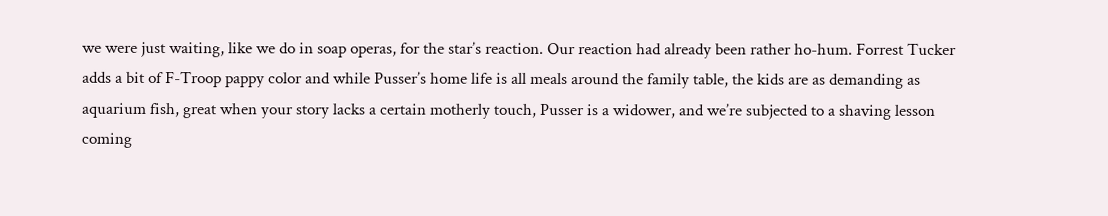we were just waiting, like we do in soap operas, for the star’s reaction. Our reaction had already been rather ho-hum. Forrest Tucker adds a bit of F-Troop pappy color and while Pusser’s home life is all meals around the family table, the kids are as demanding as aquarium fish, great when your story lacks a certain motherly touch, Pusser is a widower, and we’re subjected to a shaving lesson coming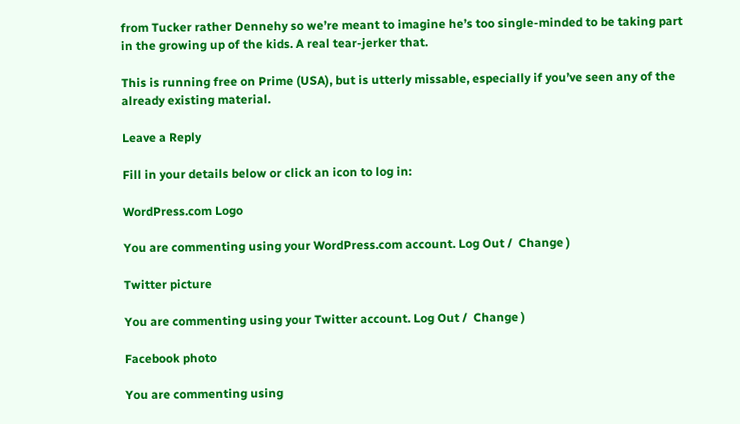from Tucker rather Dennehy so we’re meant to imagine he’s too single-minded to be taking part in the growing up of the kids. A real tear-jerker that.

This is running free on Prime (USA), but is utterly missable, especially if you’ve seen any of the already existing material.

Leave a Reply

Fill in your details below or click an icon to log in:

WordPress.com Logo

You are commenting using your WordPress.com account. Log Out /  Change )

Twitter picture

You are commenting using your Twitter account. Log Out /  Change )

Facebook photo

You are commenting using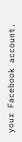your Facebook account.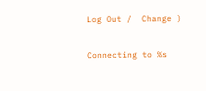Log Out /  Change )

Connecting to %s